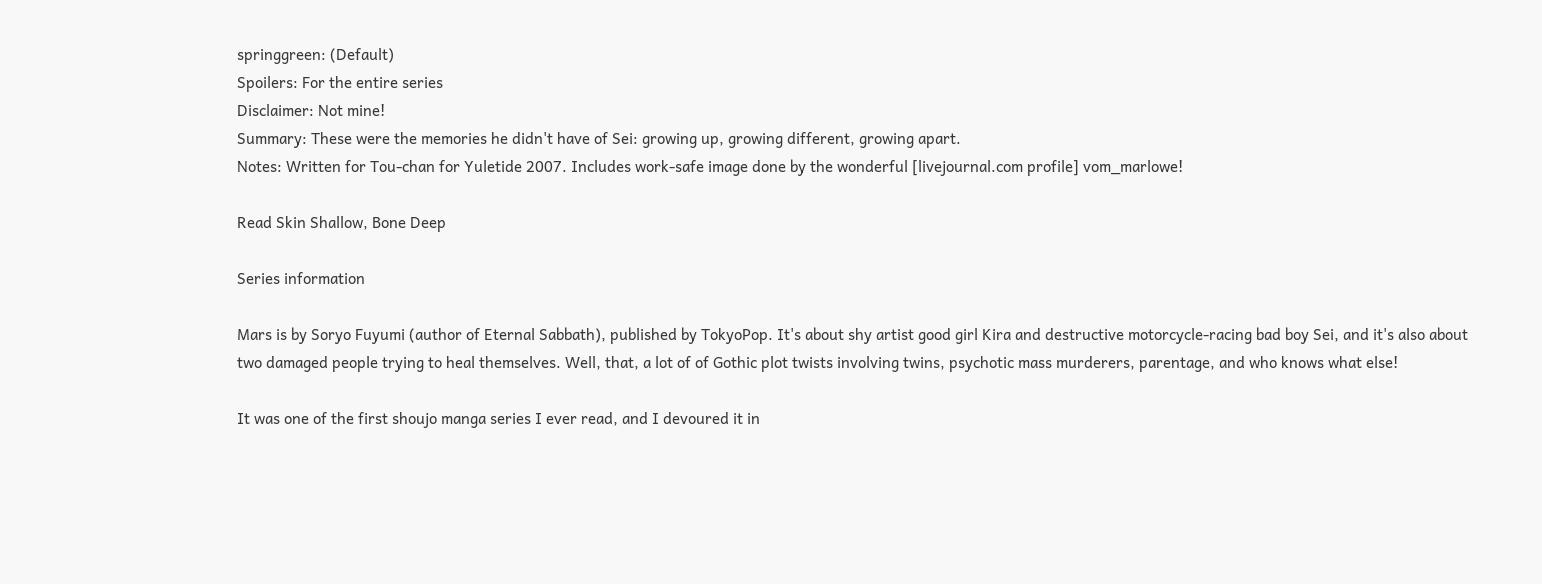springgreen: (Default)
Spoilers: For the entire series
Disclaimer: Not mine!
Summary: These were the memories he didn't have of Sei: growing up, growing different, growing apart.
Notes: Written for Tou-chan for Yuletide 2007. Includes work-safe image done by the wonderful [livejournal.com profile] vom_marlowe!

Read Skin Shallow, Bone Deep

Series information

Mars is by Soryo Fuyumi (author of Eternal Sabbath), published by TokyoPop. It's about shy artist good girl Kira and destructive motorcycle-racing bad boy Sei, and it's also about two damaged people trying to heal themselves. Well, that, a lot of of Gothic plot twists involving twins, psychotic mass murderers, parentage, and who knows what else!

It was one of the first shoujo manga series I ever read, and I devoured it in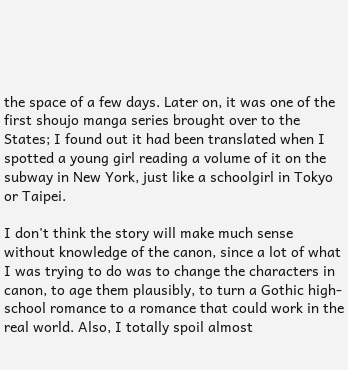the space of a few days. Later on, it was one of the first shoujo manga series brought over to the States; I found out it had been translated when I spotted a young girl reading a volume of it on the subway in New York, just like a schoolgirl in Tokyo or Taipei.

I don't think the story will make much sense without knowledge of the canon, since a lot of what I was trying to do was to change the characters in canon, to age them plausibly, to turn a Gothic high-school romance to a romance that could work in the real world. Also, I totally spoil almost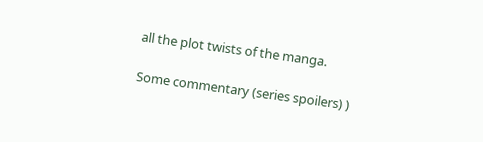all the plot twists of the manga.

Some commentary (series spoilers) )